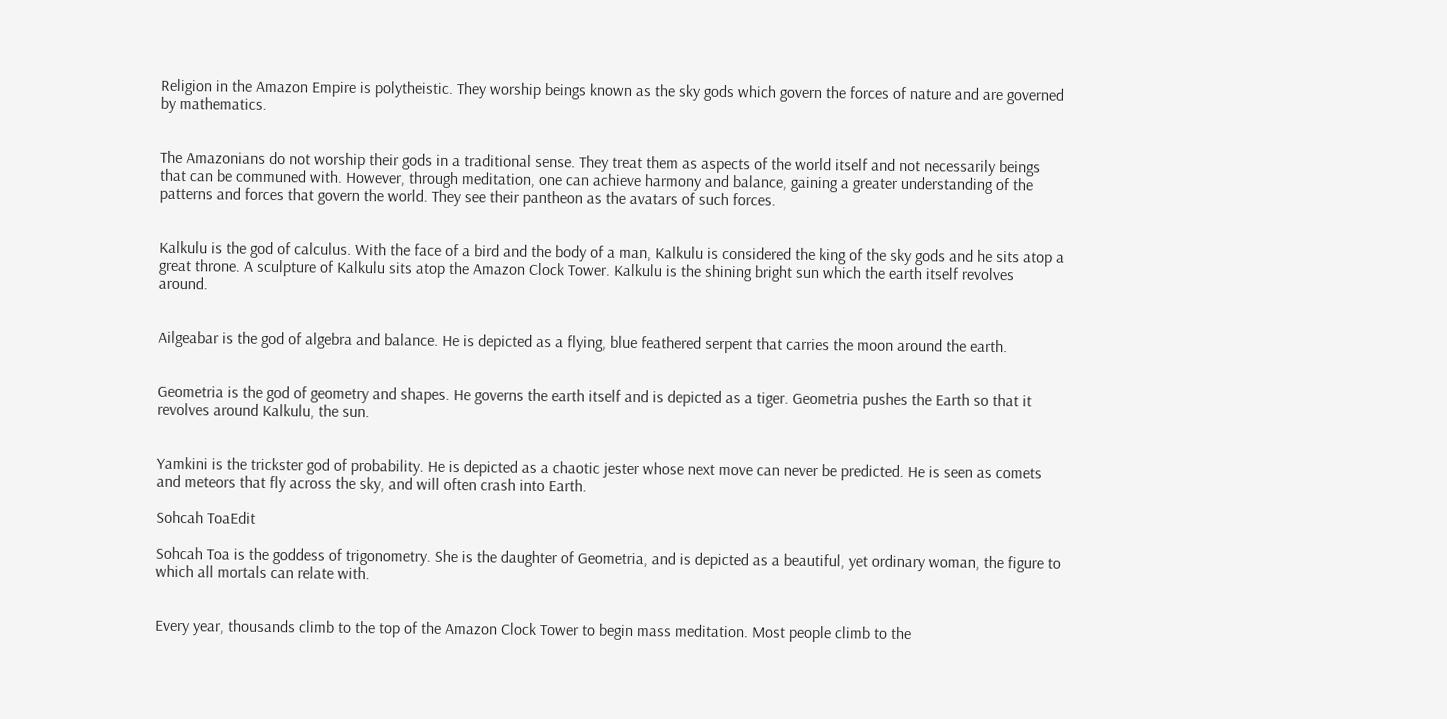Religion in the Amazon Empire is polytheistic. They worship beings known as the sky gods which govern the forces of nature and are governed by mathematics.


The Amazonians do not worship their gods in a traditional sense. They treat them as aspects of the world itself and not necessarily beings that can be communed with. However, through meditation, one can achieve harmony and balance, gaining a greater understanding of the patterns and forces that govern the world. They see their pantheon as the avatars of such forces.


Kalkulu is the god of calculus. With the face of a bird and the body of a man, Kalkulu is considered the king of the sky gods and he sits atop a great throne. A sculpture of Kalkulu sits atop the Amazon Clock Tower. Kalkulu is the shining bright sun which the earth itself revolves around.


Ailgeabar is the god of algebra and balance. He is depicted as a flying, blue feathered serpent that carries the moon around the earth.


Geometria is the god of geometry and shapes. He governs the earth itself and is depicted as a tiger. Geometria pushes the Earth so that it revolves around Kalkulu, the sun.


Yamkini is the trickster god of probability. He is depicted as a chaotic jester whose next move can never be predicted. He is seen as comets and meteors that fly across the sky, and will often crash into Earth.

Sohcah ToaEdit

Sohcah Toa is the goddess of trigonometry. She is the daughter of Geometria, and is depicted as a beautiful, yet ordinary woman, the figure to which all mortals can relate with.


Every year, thousands climb to the top of the Amazon Clock Tower to begin mass meditation. Most people climb to the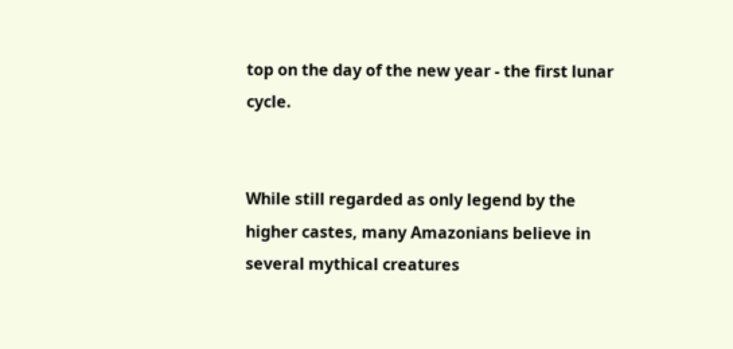top on the day of the new year - the first lunar cycle.


While still regarded as only legend by the higher castes, many Amazonians believe in several mythical creatures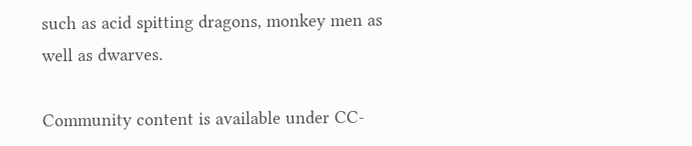such as acid spitting dragons, monkey men as well as dwarves.

Community content is available under CC-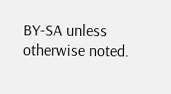BY-SA unless otherwise noted.